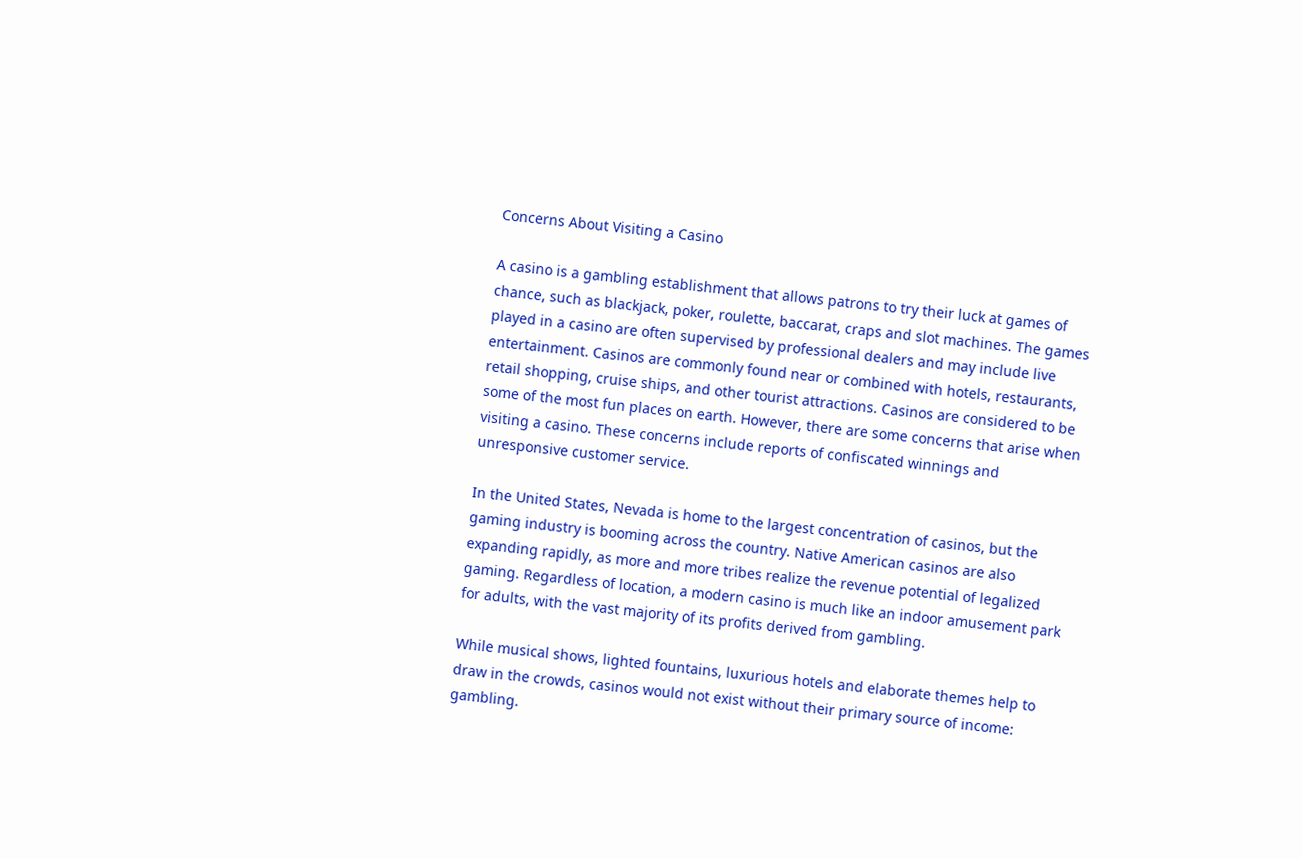Concerns About Visiting a Casino

A casino is a gambling establishment that allows patrons to try their luck at games of chance, such as blackjack, poker, roulette, baccarat, craps and slot machines. The games played in a casino are often supervised by professional dealers and may include live entertainment. Casinos are commonly found near or combined with hotels, restaurants, retail shopping, cruise ships, and other tourist attractions. Casinos are considered to be some of the most fun places on earth. However, there are some concerns that arise when visiting a casino. These concerns include reports of confiscated winnings and unresponsive customer service.

In the United States, Nevada is home to the largest concentration of casinos, but the gaming industry is booming across the country. Native American casinos are also expanding rapidly, as more and more tribes realize the revenue potential of legalized gaming. Regardless of location, a modern casino is much like an indoor amusement park for adults, with the vast majority of its profits derived from gambling.

While musical shows, lighted fountains, luxurious hotels and elaborate themes help to draw in the crowds, casinos would not exist without their primary source of income: gambling.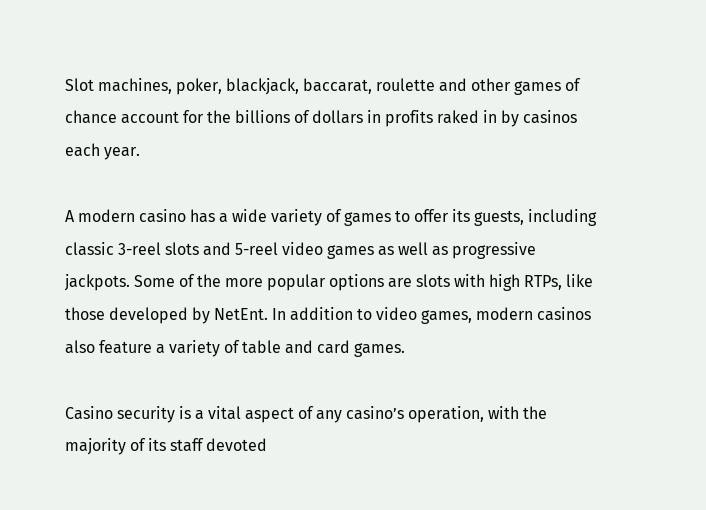Slot machines, poker, blackjack, baccarat, roulette and other games of chance account for the billions of dollars in profits raked in by casinos each year.

A modern casino has a wide variety of games to offer its guests, including classic 3-reel slots and 5-reel video games as well as progressive jackpots. Some of the more popular options are slots with high RTPs, like those developed by NetEnt. In addition to video games, modern casinos also feature a variety of table and card games.

Casino security is a vital aspect of any casino’s operation, with the majority of its staff devoted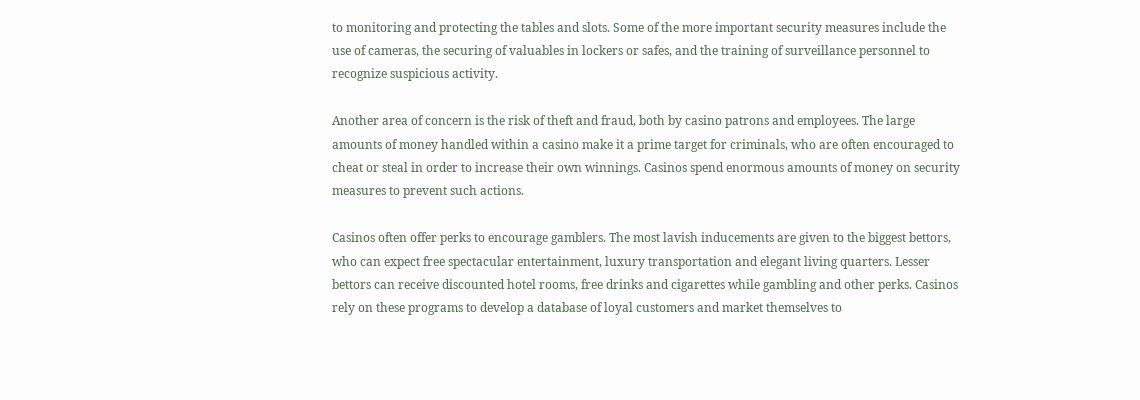to monitoring and protecting the tables and slots. Some of the more important security measures include the use of cameras, the securing of valuables in lockers or safes, and the training of surveillance personnel to recognize suspicious activity.

Another area of concern is the risk of theft and fraud, both by casino patrons and employees. The large amounts of money handled within a casino make it a prime target for criminals, who are often encouraged to cheat or steal in order to increase their own winnings. Casinos spend enormous amounts of money on security measures to prevent such actions.

Casinos often offer perks to encourage gamblers. The most lavish inducements are given to the biggest bettors, who can expect free spectacular entertainment, luxury transportation and elegant living quarters. Lesser bettors can receive discounted hotel rooms, free drinks and cigarettes while gambling and other perks. Casinos rely on these programs to develop a database of loyal customers and market themselves to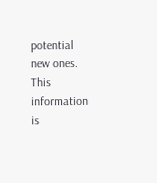potential new ones. This information is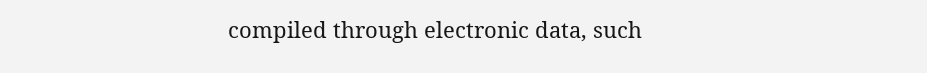compiled through electronic data, such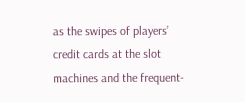as the swipes of players’ credit cards at the slot machines and the frequent-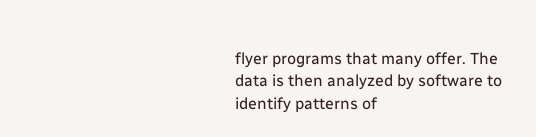flyer programs that many offer. The data is then analyzed by software to identify patterns of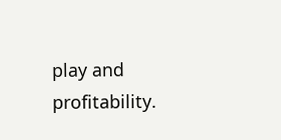play and profitability.